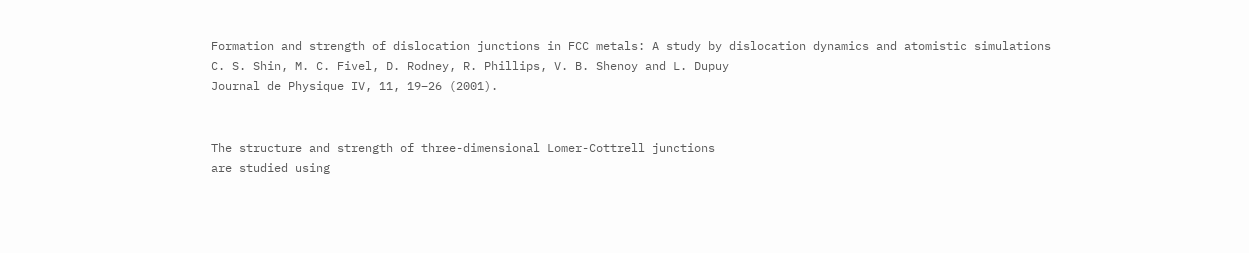Formation and strength of dislocation junctions in FCC metals: A study by dislocation dynamics and atomistic simulations
C. S. Shin, M. C. Fivel, D. Rodney, R. Phillips, V. B. Shenoy and L. Dupuy
Journal de Physique IV, 11, 19–26 (2001).


The structure and strength of three-dimensional Lomer-Cottrell junctions
are studied using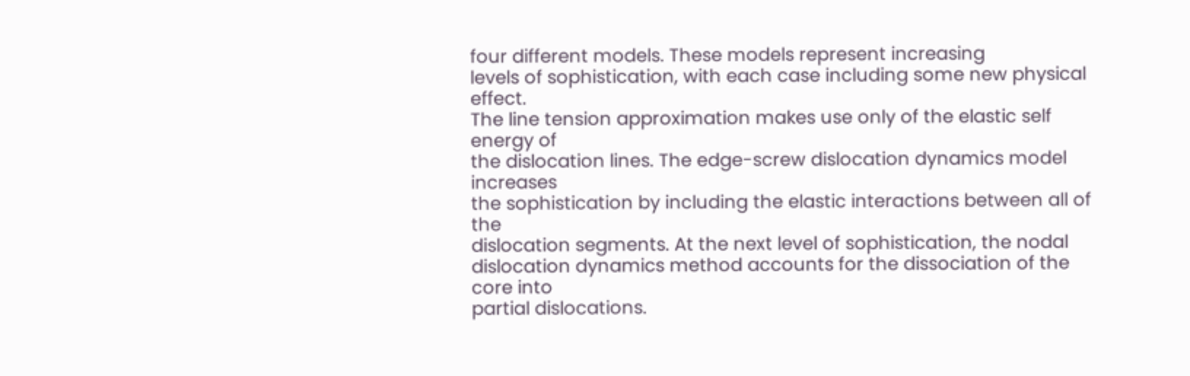four different models. These models represent increasing
levels of sophistication, with each case including some new physical effect.
The line tension approximation makes use only of the elastic self energy of
the dislocation lines. The edge-screw dislocation dynamics model increases
the sophistication by including the elastic interactions between all of the
dislocation segments. At the next level of sophistication, the nodal
dislocation dynamics method accounts for the dissociation of the core into
partial dislocations.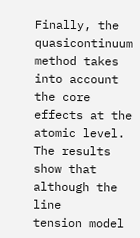Finally, the quasicontinuum method takes into account
the core effects at the atomic level. The results show that although the line
tension model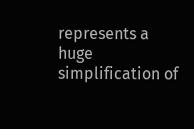represents a huge simplification of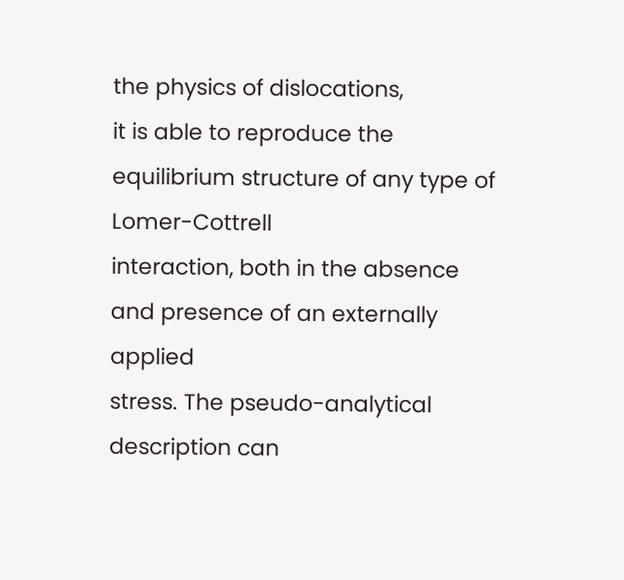the physics of dislocations,
it is able to reproduce the equilibrium structure of any type of Lomer-Cottrell
interaction, both in the absence and presence of an externally applied
stress. The pseudo-analytical description can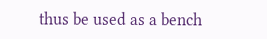thus be used as a bench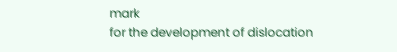mark
for the development of dislocation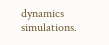dynamics simulations.